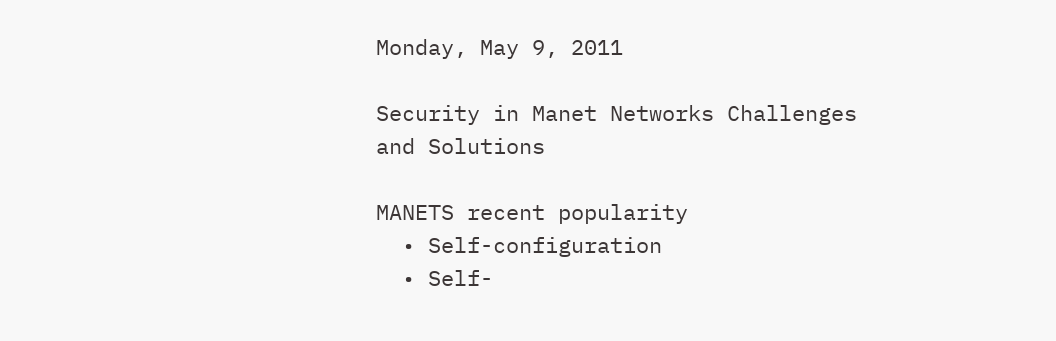Monday, May 9, 2011

Security in Manet Networks Challenges and Solutions

MANETS recent popularity
  • Self-configuration
  • Self-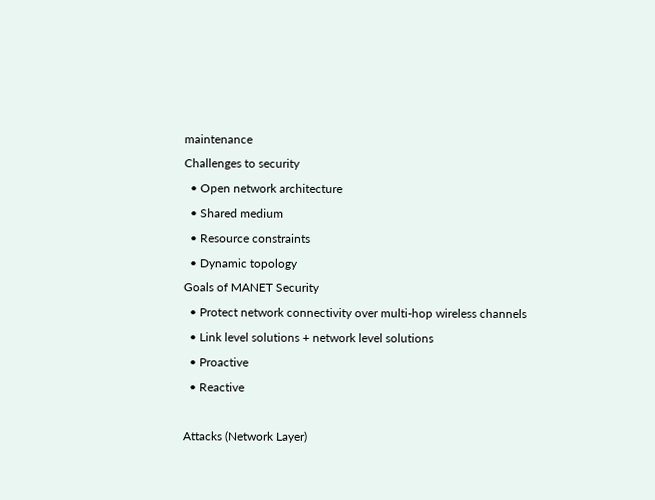maintenance
Challenges to security
  • Open network architecture
  • Shared medium
  • Resource constraints
  • Dynamic topology
Goals of MANET Security
  • Protect network connectivity over multi-hop wireless channels
  • Link level solutions + network level solutions
  • Proactive
  • Reactive

Attacks (Network Layer)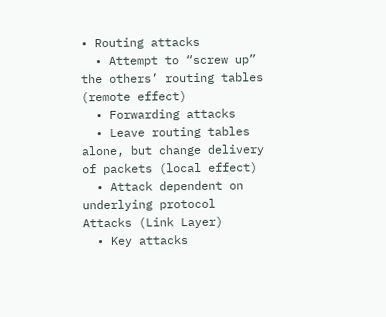• Routing attacks
  • Attempt to “screw up” the others’ routing tables (remote effect)
  • Forwarding attacks
  • Leave routing tables alone, but change delivery of packets (local effect)
  • Attack dependent on underlying protocol
Attacks (Link Layer)
  • Key attacks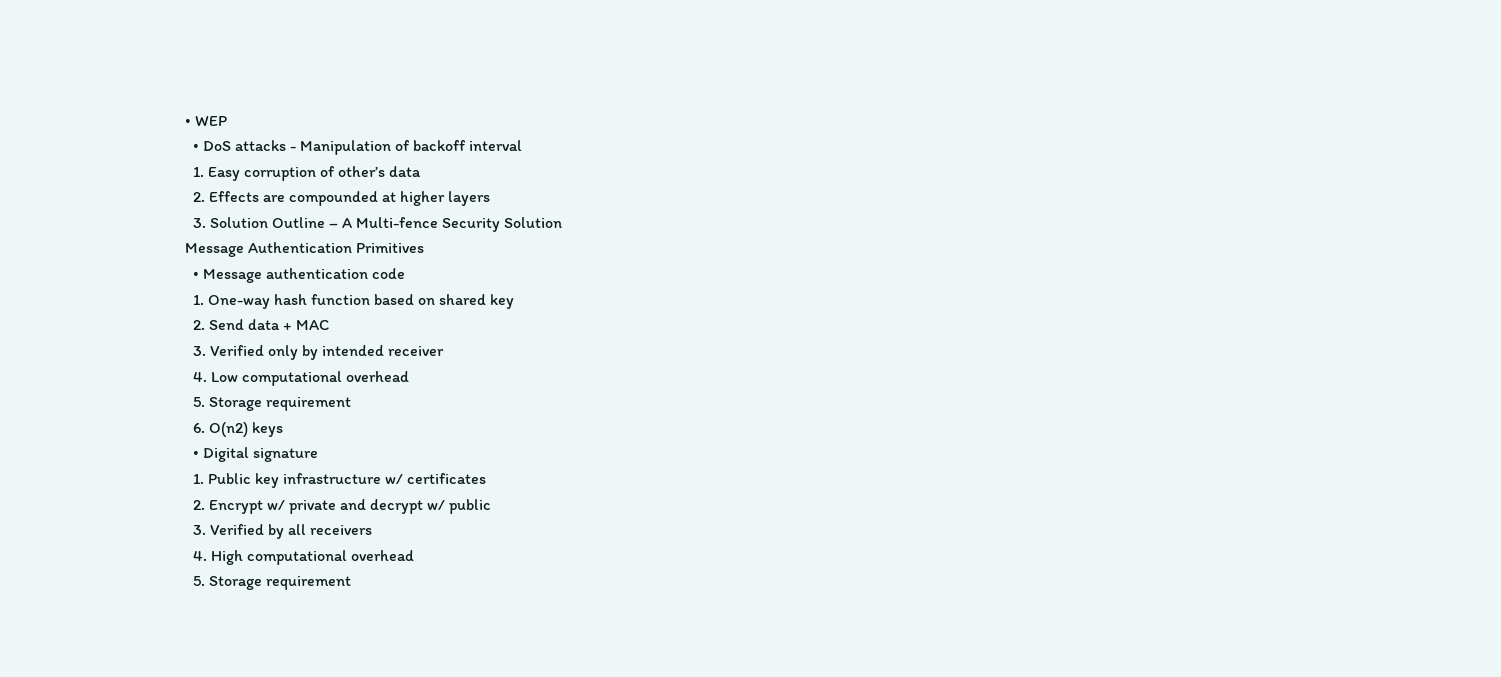• WEP
  • DoS attacks - Manipulation of backoff interval
  1. Easy corruption of other’s data
  2. Effects are compounded at higher layers
  3. Solution Outline – A Multi-fence Security Solution
Message Authentication Primitives
  • Message authentication code
  1. One-way hash function based on shared key
  2. Send data + MAC
  3. Verified only by intended receiver
  4. Low computational overhead
  5. Storage requirement
  6. O(n2) keys
  • Digital signature
  1. Public key infrastructure w/ certificates
  2. Encrypt w/ private and decrypt w/ public
  3. Verified by all receivers
  4. High computational overhead
  5. Storage requirement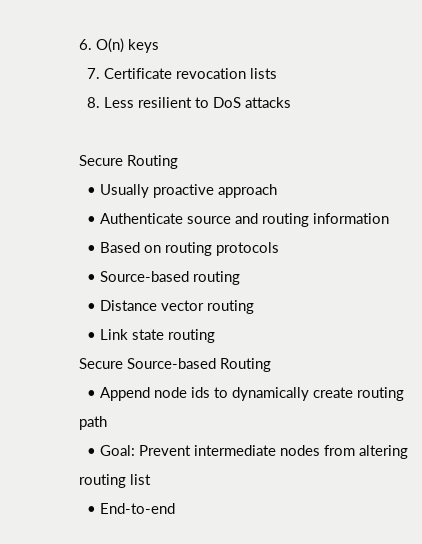6. O(n) keys
  7. Certificate revocation lists
  8. Less resilient to DoS attacks

Secure Routing
  • Usually proactive approach
  • Authenticate source and routing information
  • Based on routing protocols
  • Source-based routing
  • Distance vector routing
  • Link state routing
Secure Source-based Routing
  • Append node ids to dynamically create routing path
  • Goal: Prevent intermediate nodes from altering routing list
  • End-to-end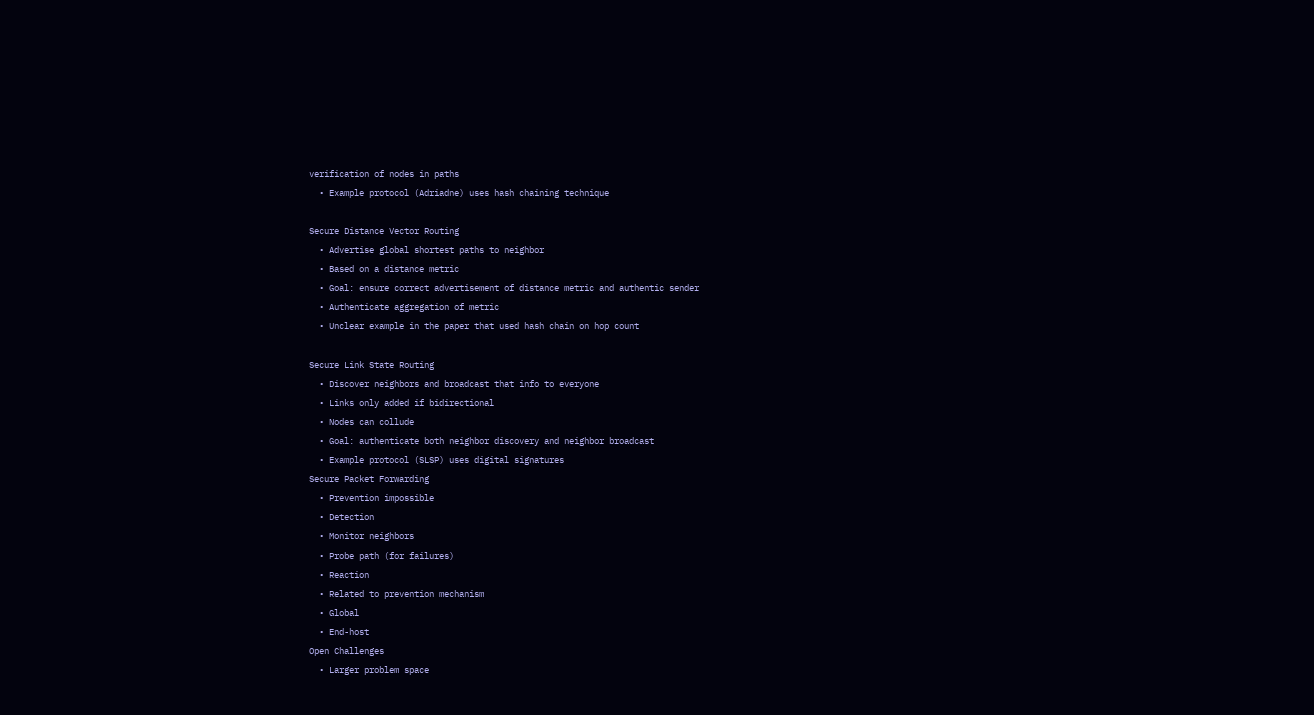verification of nodes in paths
  • Example protocol (Adriadne) uses hash chaining technique

Secure Distance Vector Routing
  • Advertise global shortest paths to neighbor
  • Based on a distance metric
  • Goal: ensure correct advertisement of distance metric and authentic sender
  • Authenticate aggregation of metric
  • Unclear example in the paper that used hash chain on hop count

Secure Link State Routing
  • Discover neighbors and broadcast that info to everyone
  • Links only added if bidirectional
  • Nodes can collude
  • Goal: authenticate both neighbor discovery and neighbor broadcast
  • Example protocol (SLSP) uses digital signatures
Secure Packet Forwarding
  • Prevention impossible
  • Detection
  • Monitor neighbors
  • Probe path (for failures)
  • Reaction
  • Related to prevention mechanism
  • Global
  • End-host
Open Challenges
  • Larger problem space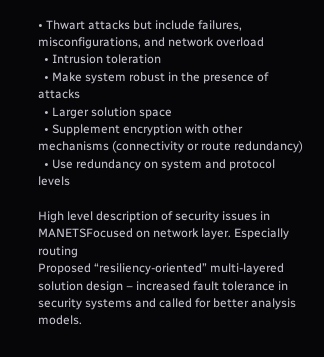• Thwart attacks but include failures, misconfigurations, and network overload
  • Intrusion toleration
  • Make system robust in the presence of attacks
  • Larger solution space
  • Supplement encryption with other mechanisms (connectivity or route redundancy)
  • Use redundancy on system and protocol levels

High level description of security issues in MANETSFocused on network layer. Especially routing
Proposed “resiliency-oriented” multi-layered solution design – increased fault tolerance in security systems and called for better analysis models.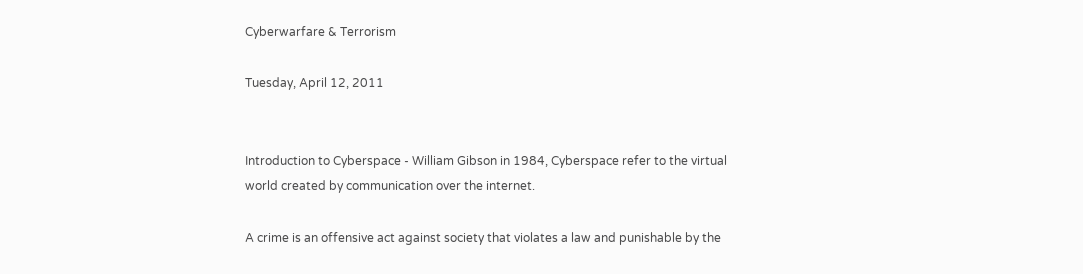Cyberwarfare & Terrorism

Tuesday, April 12, 2011


Introduction to Cyberspace - William Gibson in 1984, Cyberspace refer to the virtual world created by communication over the internet.

A crime is an offensive act against society that violates a law and punishable by the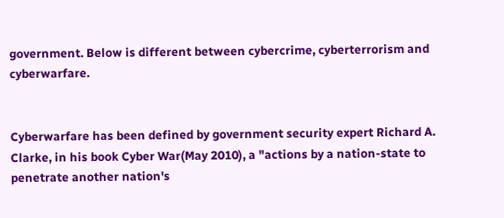government. Below is different between cybercrime, cyberterrorism and cyberwarfare.


Cyberwarfare has been defined by government security expert Richard A. Clarke, in his book Cyber War(May 2010), a "actions by a nation-state to penetrate another nation's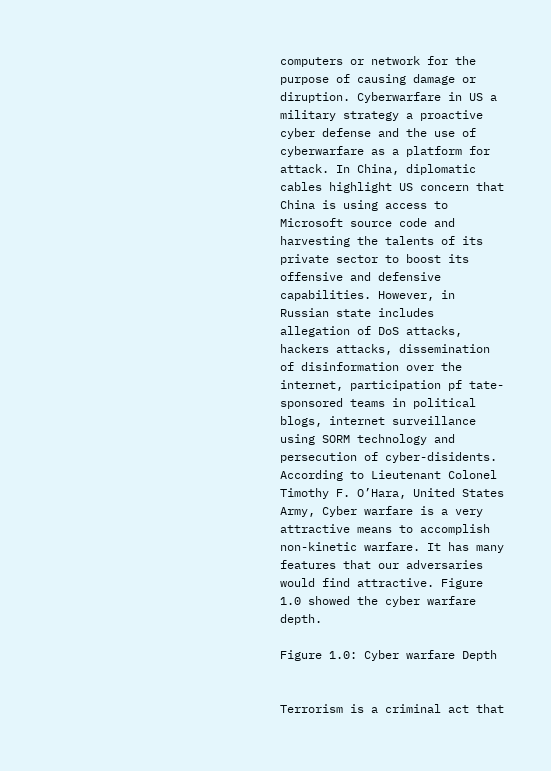computers or network for the purpose of causing damage or diruption. Cyberwarfare in US a military strategy a proactive cyber defense and the use of cyberwarfare as a platform for attack. In China, diplomatic cables highlight US concern that China is using access to Microsoft source code and harvesting the talents of its private sector to boost its offensive and defensive capabilities. However, in Russian state includes allegation of DoS attacks, hackers attacks, dissemination of disinformation over the internet, participation pf tate-sponsored teams in political blogs, internet surveillance using SORM technology and persecution of cyber-disidents. According to Lieutenant Colonel Timothy F. O’Hara, United States Army, Cyber warfare is a very attractive means to accomplish non-kinetic warfare. It has many features that our adversaries would find attractive. Figure 1.0 showed the cyber warfare depth.

Figure 1.0: Cyber warfare Depth


Terrorism is a criminal act that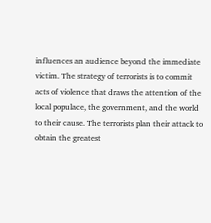influences an audience beyond the immediate victim. The strategy of terrorists is to commit acts of violence that draws the attention of the local populace, the government, and the world to their cause. The terrorists plan their attack to obtain the greatest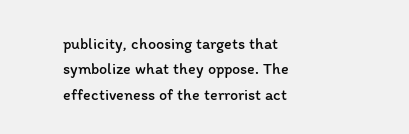publicity, choosing targets that symbolize what they oppose. The effectiveness of the terrorist act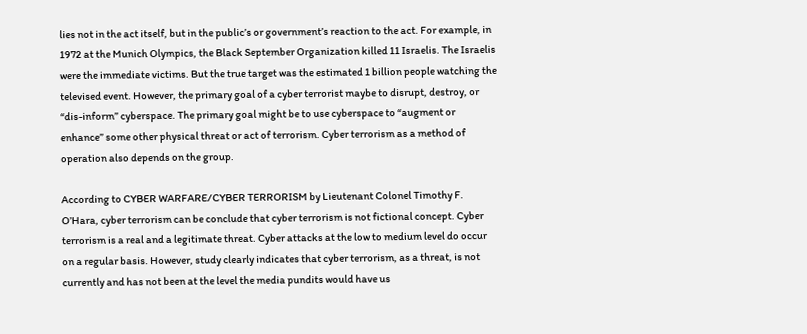lies not in the act itself, but in the public’s or government’s reaction to the act. For example, in 1972 at the Munich Olympics, the Black September Organization killed 11 Israelis. The Israelis were the immediate victims. But the true target was the estimated 1 billion people watching the televised event. However, the primary goal of a cyber terrorist maybe to disrupt, destroy, or “dis-inform” cyberspace. The primary goal might be to use cyberspace to “augment or enhance” some other physical threat or act of terrorism. Cyber terrorism as a method of operation also depends on the group.

According to CYBER WARFARE/CYBER TERRORISM by Lieutenant Colonel Timothy F. O’Hara, cyber terrorism can be conclude that cyber terrorism is not fictional concept. Cyber terrorism is a real and a legitimate threat. Cyber attacks at the low to medium level do occur on a regular basis. However, study clearly indicates that cyber terrorism, as a threat, is not currently and has not been at the level the media pundits would have us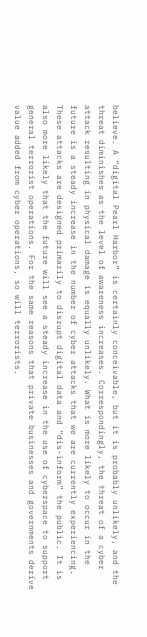believe. A “digital Pearl Harbor” is certainly conceivable, but it is probably unlikely, and the threat diminishes as the level of awareness increases. Correspondingly, the threat of a cyber attack resulting in physical damage is equally unlikely. What is more likely to occur in the future is a steady increase in the number of cyber attacks that we are currently experiencing. These attacks are designed primarily to disrupt digital data and “dis-inform” the public. It is also more likely that the future will see a steady increase in the use of cyberspace to support general terrorist operations. For the same reasons that private businesses and governments derive value added from cyber operations, so will terrorists.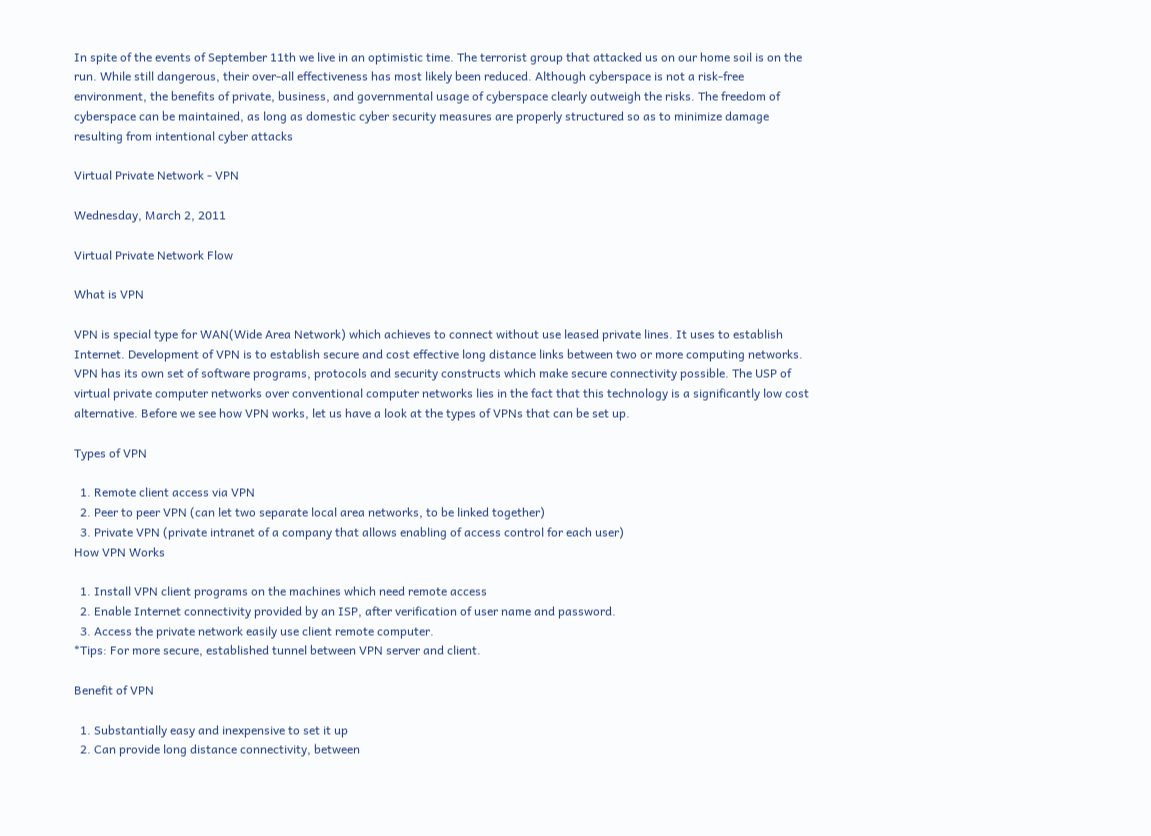In spite of the events of September 11th we live in an optimistic time. The terrorist group that attacked us on our home soil is on the run. While still dangerous, their over-all effectiveness has most likely been reduced. Although cyberspace is not a risk-free environment, the benefits of private, business, and governmental usage of cyberspace clearly outweigh the risks. The freedom of cyberspace can be maintained, as long as domestic cyber security measures are properly structured so as to minimize damage resulting from intentional cyber attacks

Virtual Private Network - VPN

Wednesday, March 2, 2011

Virtual Private Network Flow

What is VPN

VPN is special type for WAN(Wide Area Network) which achieves to connect without use leased private lines. It uses to establish Internet. Development of VPN is to establish secure and cost effective long distance links between two or more computing networks. VPN has its own set of software programs, protocols and security constructs which make secure connectivity possible. The USP of virtual private computer networks over conventional computer networks lies in the fact that this technology is a significantly low cost alternative. Before we see how VPN works, let us have a look at the types of VPNs that can be set up.

Types of VPN

  1. Remote client access via VPN
  2. Peer to peer VPN (can let two separate local area networks, to be linked together)
  3. Private VPN (private intranet of a company that allows enabling of access control for each user)
How VPN Works

  1. Install VPN client programs on the machines which need remote access
  2. Enable Internet connectivity provided by an ISP, after verification of user name and password.
  3. Access the private network easily use client remote computer.
*Tips: For more secure, established tunnel between VPN server and client.

Benefit of VPN

  1. Substantially easy and inexpensive to set it up
  2. Can provide long distance connectivity, between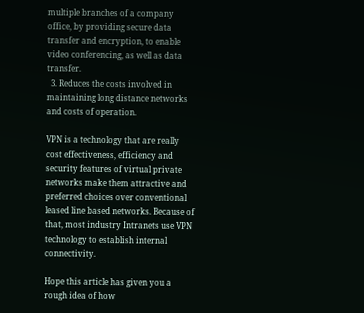multiple branches of a company office, by providing secure data transfer and encryption, to enable video conferencing, as well as data transfer.
  3. Reduces the costs involved in maintaining long distance networks and costs of operation.

VPN is a technology that are really cost effectiveness, efficiency and security features of virtual private networks make them attractive and preferred choices over conventional leased line based networks. Because of that, most industry Intranets use VPN technology to establish internal connectivity.

Hope this article has given you a rough idea of how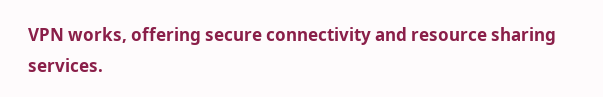VPN works, offering secure connectivity and resource sharing services.